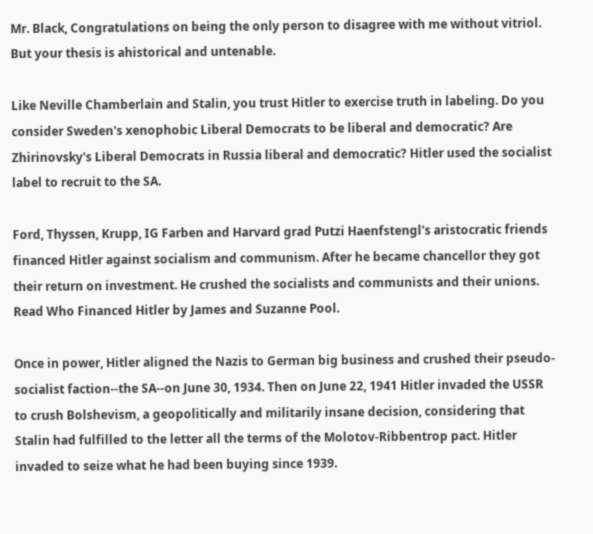Mr. Black, Congratulations on being the only person to disagree with me without vitriol. But your thesis is ahistorical and untenable.

Like Neville Chamberlain and Stalin, you trust Hitler to exercise truth in labeling. Do you consider Sweden's xenophobic Liberal Democrats to be liberal and democratic? Are Zhirinovsky's Liberal Democrats in Russia liberal and democratic? Hitler used the socialist label to recruit to the SA.

Ford, Thyssen, Krupp, IG Farben and Harvard grad Putzi Haenfstengl's aristocratic friends financed Hitler against socialism and communism. After he became chancellor they got their return on investment. He crushed the socialists and communists and their unions. Read Who Financed Hitler by James and Suzanne Pool.

Once in power, Hitler aligned the Nazis to German big business and crushed their pseudo-socialist faction--the SA--on June 30, 1934. Then on June 22, 1941 Hitler invaded the USSR to crush Bolshevism, a geopolitically and militarily insane decision, considering that Stalin had fulfilled to the letter all the terms of the Molotov-Ribbentrop pact. Hitler invaded to seize what he had been buying since 1939.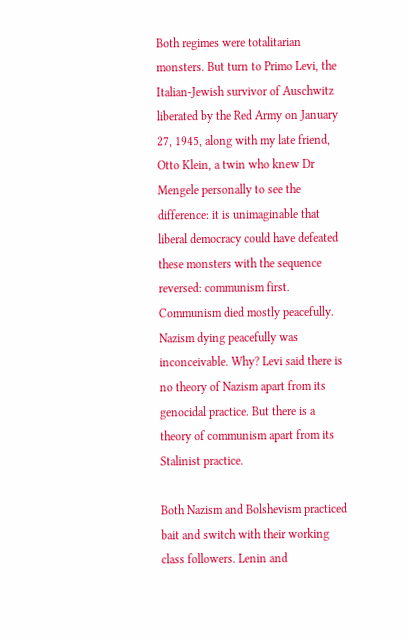Both regimes were totalitarian monsters. But turn to Primo Levi, the Italian-Jewish survivor of Auschwitz liberated by the Red Army on January 27, 1945, along with my late friend, Otto Klein, a twin who knew Dr Mengele personally to see the difference: it is unimaginable that liberal democracy could have defeated these monsters with the sequence reversed: communism first. Communism died mostly peacefully. Nazism dying peacefully was inconceivable. Why? Levi said there is no theory of Nazism apart from its genocidal practice. But there is a theory of communism apart from its Stalinist practice.

Both Nazism and Bolshevism practiced bait and switch with their working class followers. Lenin and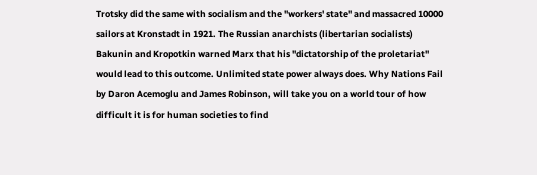Trotsky did the same with socialism and the "workers' state" and massacred 10000 sailors at Kronstadt in 1921. The Russian anarchists (libertarian socialists) Bakunin and Kropotkin warned Marx that his "dictatorship of the proletariat" would lead to this outcome. Unlimited state power always does. Why Nations Fail by Daron Acemoglu and James Robinson, will take you on a world tour of how difficult it is for human societies to find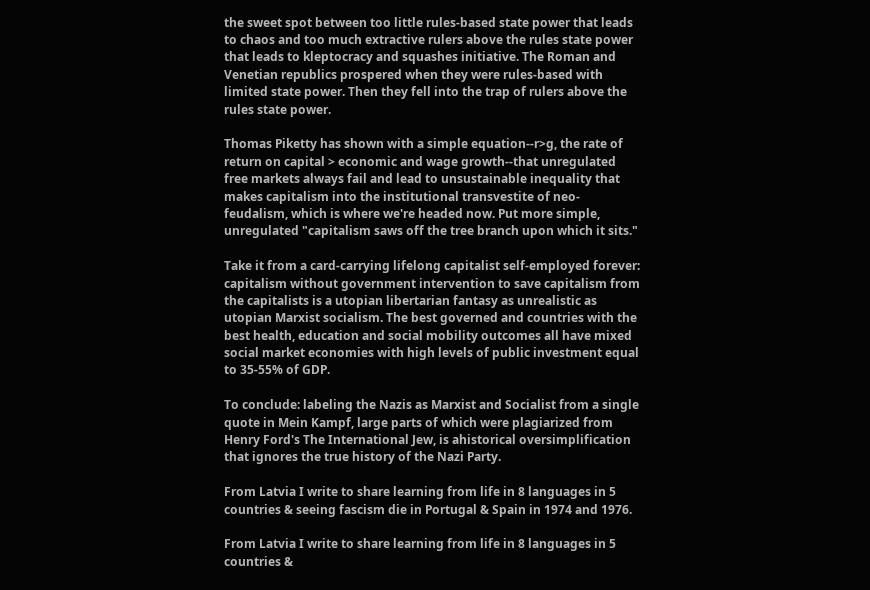the sweet spot between too little rules-based state power that leads to chaos and too much extractive rulers above the rules state power that leads to kleptocracy and squashes initiative. The Roman and Venetian republics prospered when they were rules-based with limited state power. Then they fell into the trap of rulers above the rules state power.

Thomas Piketty has shown with a simple equation--r>g, the rate of return on capital > economic and wage growth--that unregulated free markets always fail and lead to unsustainable inequality that makes capitalism into the institutional transvestite of neo-feudalism, which is where we're headed now. Put more simple, unregulated "capitalism saws off the tree branch upon which it sits."

Take it from a card-carrying lifelong capitalist self-employed forever: capitalism without government intervention to save capitalism from the capitalists is a utopian libertarian fantasy as unrealistic as utopian Marxist socialism. The best governed and countries with the best health, education and social mobility outcomes all have mixed social market economies with high levels of public investment equal to 35-55% of GDP.

To conclude: labeling the Nazis as Marxist and Socialist from a single quote in Mein Kampf, large parts of which were plagiarized from Henry Ford's The International Jew, is ahistorical oversimplification that ignores the true history of the Nazi Party.

From Latvia I write to share learning from life in 8 languages in 5 countries & seeing fascism die in Portugal & Spain in 1974 and 1976.

From Latvia I write to share learning from life in 8 languages in 5 countries &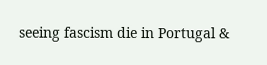seeing fascism die in Portugal &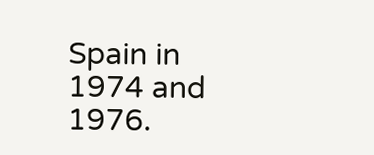Spain in 1974 and 1976.